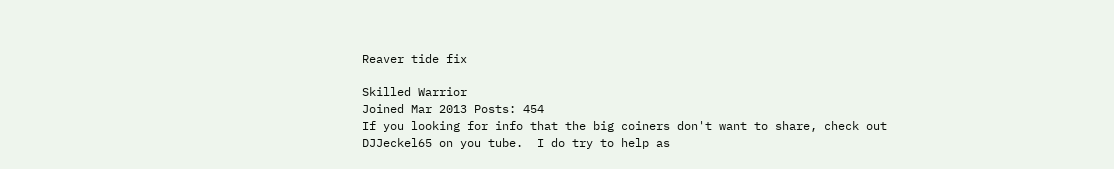Reaver tide fix

Skilled Warrior
Joined Mar 2013 Posts: 454
If you looking for info that the big coiners don't want to share, check out DJJeckel65 on you tube.  I do try to help as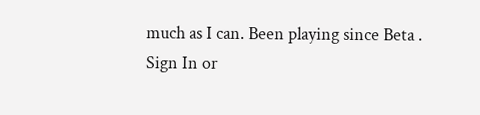much as I can. Been playing since Beta .
Sign In or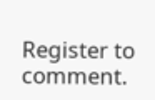Register to comment.